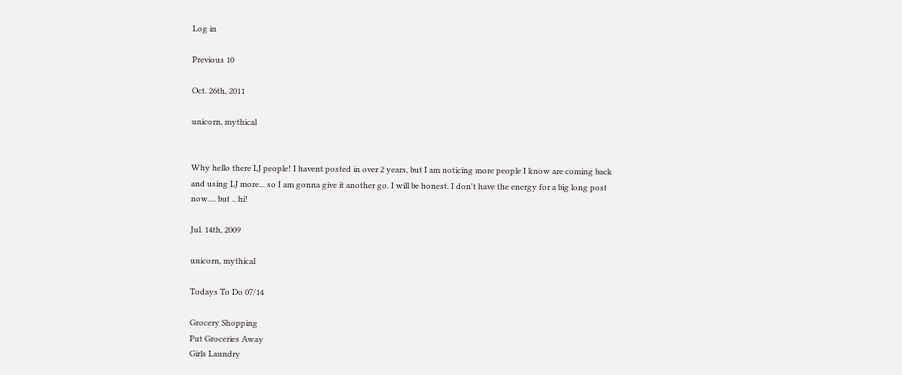Log in

Previous 10

Oct. 26th, 2011

unicorn, mythical


Why hello there LJ people! I havent posted in over 2 years, but I am noticing more people I know are coming back and using LJ more... so I am gonna give it another go. I will be honest. I don't have the energy for a big long post now.... but .. hi!

Jul. 14th, 2009

unicorn, mythical

Todays To Do 07/14

Grocery Shopping
Put Groceries Away
Girls Laundry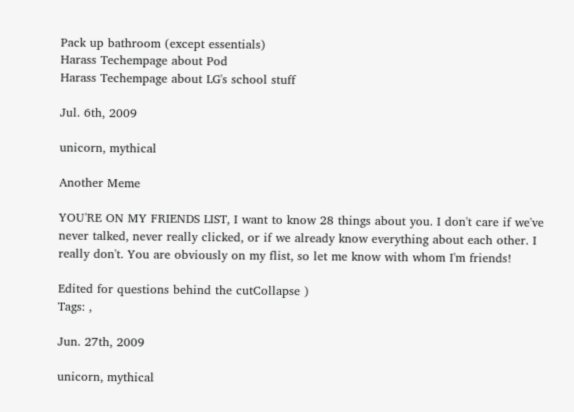Pack up bathroom (except essentials)
Harass Techempage about Pod
Harass Techempage about LG's school stuff

Jul. 6th, 2009

unicorn, mythical

Another Meme

YOU'RE ON MY FRIENDS LIST, I want to know 28 things about you. I don't care if we've never talked, never really clicked, or if we already know everything about each other. I really don't. You are obviously on my flist, so let me know with whom I'm friends!

Edited for questions behind the cutCollapse )
Tags: ,

Jun. 27th, 2009

unicorn, mythical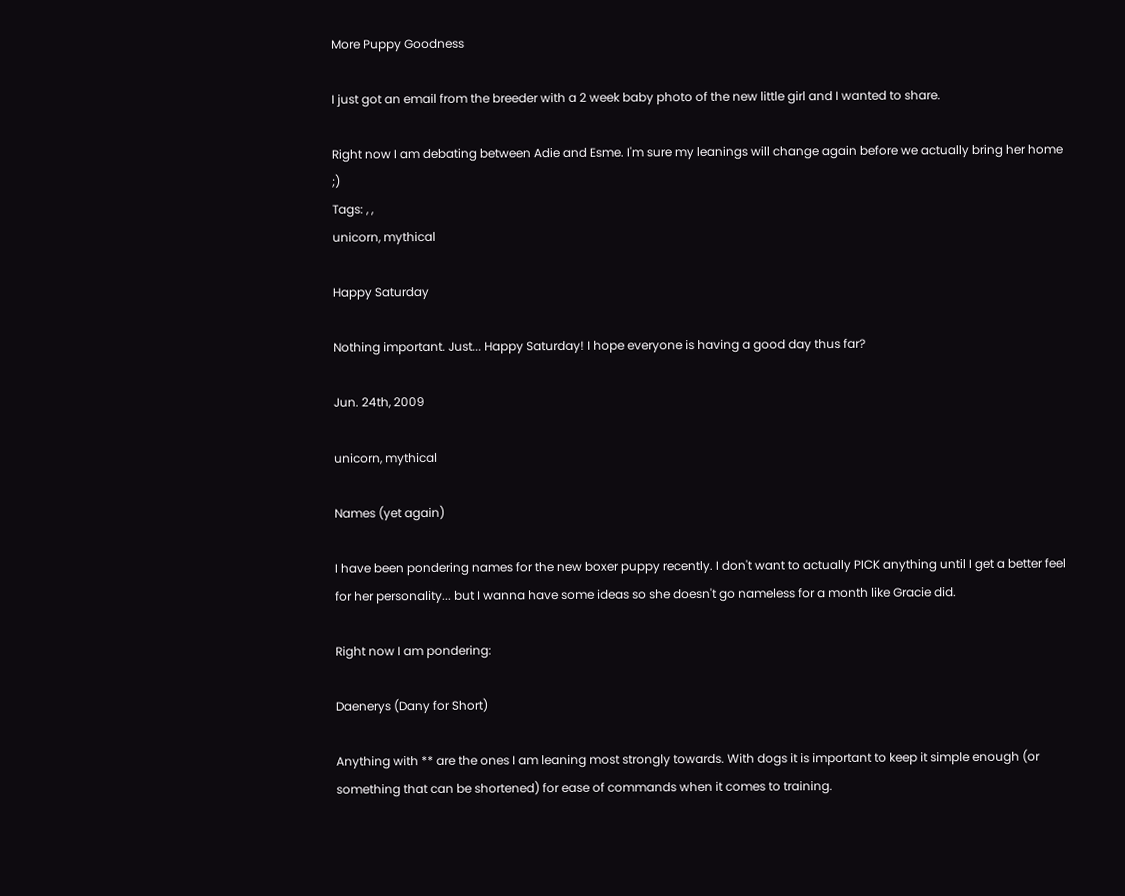More Puppy Goodness

I just got an email from the breeder with a 2 week baby photo of the new little girl and I wanted to share.

Right now I am debating between Adie and Esme. I'm sure my leanings will change again before we actually bring her home ;)
Tags: , ,
unicorn, mythical

Happy Saturday

Nothing important. Just... Happy Saturday! I hope everyone is having a good day thus far?

Jun. 24th, 2009

unicorn, mythical

Names (yet again)

I have been pondering names for the new boxer puppy recently. I don't want to actually PICK anything until I get a better feel for her personality... but I wanna have some ideas so she doesn't go nameless for a month like Gracie did.

Right now I am pondering:

Daenerys (Dany for Short)

Anything with ** are the ones I am leaning most strongly towards. With dogs it is important to keep it simple enough (or something that can be shortened) for ease of commands when it comes to training.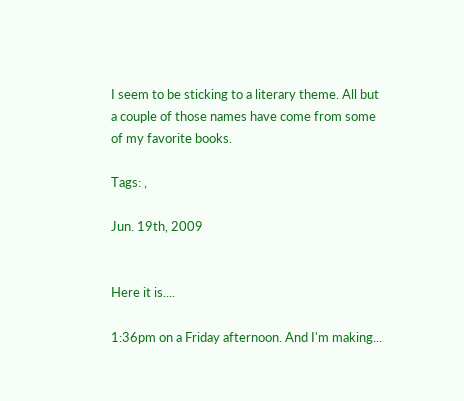I seem to be sticking to a literary theme. All but a couple of those names have come from some of my favorite books.

Tags: ,

Jun. 19th, 2009


Here it is....

1:36pm on a Friday afternoon. And I'm making...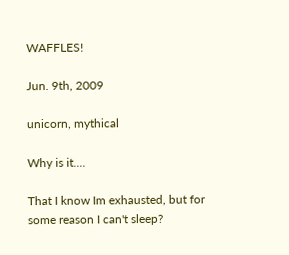WAFFLES!

Jun. 9th, 2009

unicorn, mythical

Why is it....

That I know Im exhausted, but for some reason I can't sleep?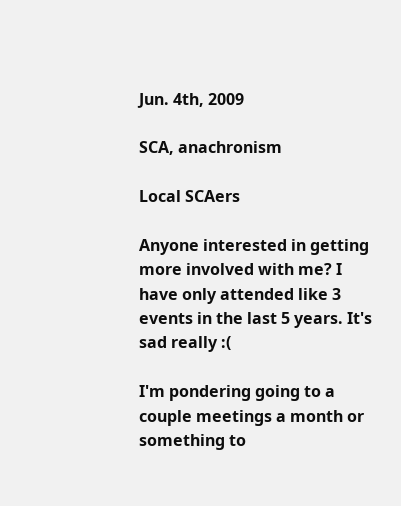Jun. 4th, 2009

SCA, anachronism

Local SCAers

Anyone interested in getting more involved with me? I have only attended like 3 events in the last 5 years. It's sad really :(

I'm pondering going to a couple meetings a month or something to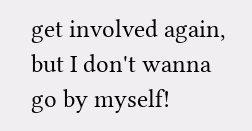get involved again, but I don't wanna go by myself!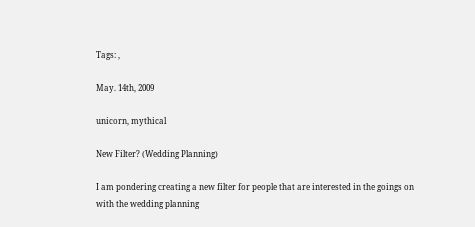Tags: ,

May. 14th, 2009

unicorn, mythical

New Filter? (Wedding Planning)

I am pondering creating a new filter for people that are interested in the goings on with the wedding planning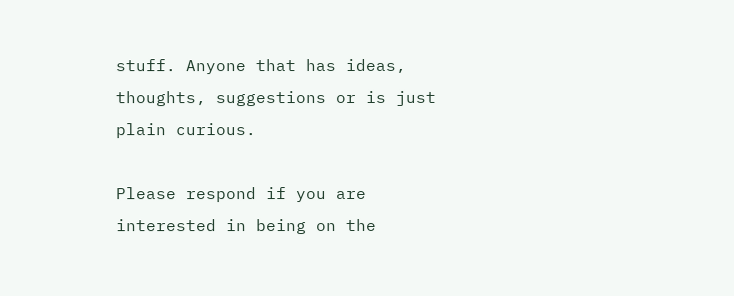stuff. Anyone that has ideas, thoughts, suggestions or is just plain curious.

Please respond if you are interested in being on the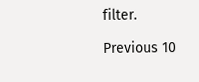filter.

Previous 10